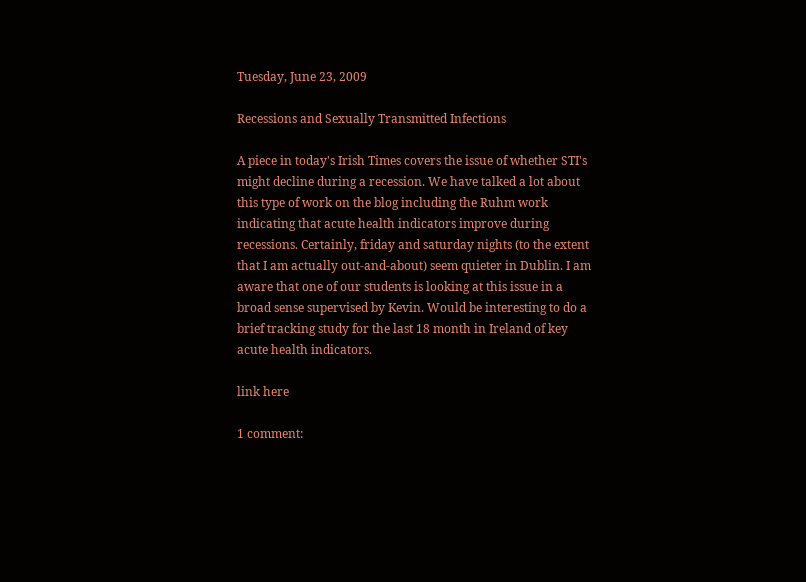Tuesday, June 23, 2009

Recessions and Sexually Transmitted Infections

A piece in today's Irish Times covers the issue of whether STI's might decline during a recession. We have talked a lot about this type of work on the blog including the Ruhm work indicating that acute health indicators improve during recessions. Certainly, friday and saturday nights (to the extent that I am actually out-and-about) seem quieter in Dublin. I am aware that one of our students is looking at this issue in a broad sense supervised by Kevin. Would be interesting to do a brief tracking study for the last 18 month in Ireland of key acute health indicators.

link here

1 comment: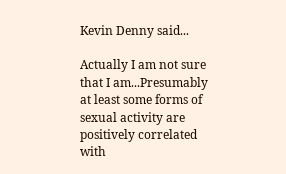Kevin Denny said...

Actually I am not sure that I am...Presumably at least some forms of sexual activity are positively correlated with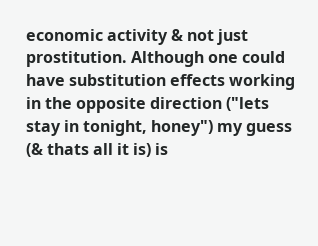economic activity & not just prostitution. Although one could have substitution effects working in the opposite direction ("lets stay in tonight, honey") my guess (& thats all it is) is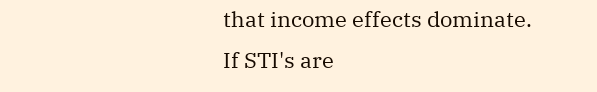that income effects dominate.
If STI's are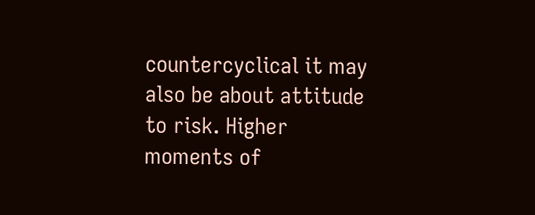countercyclical it may also be about attitude to risk. Higher moments of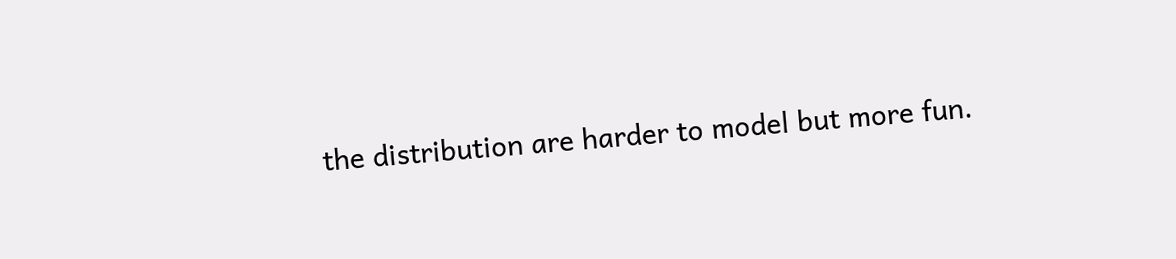the distribution are harder to model but more fun.